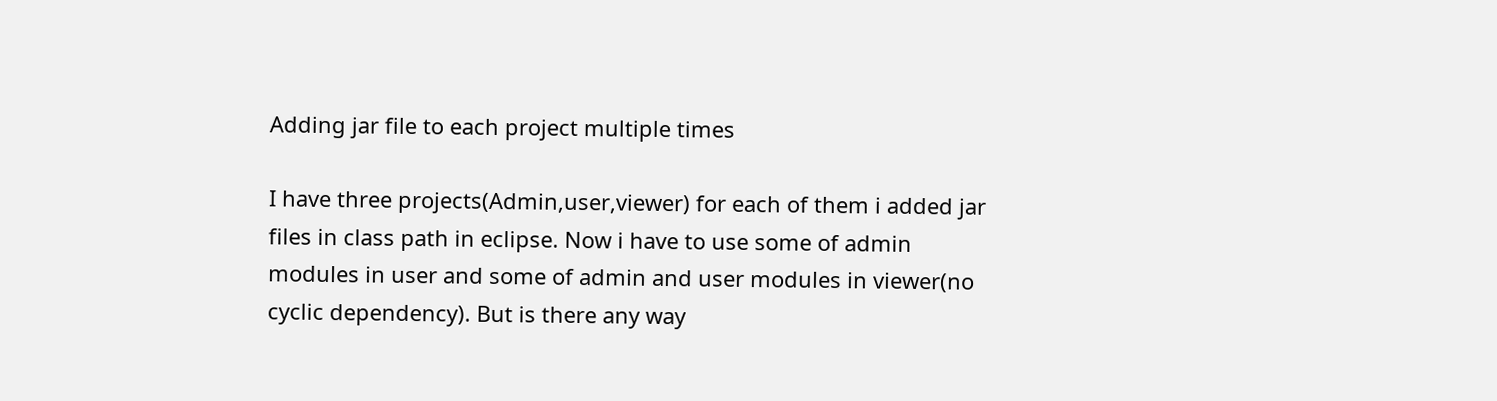Adding jar file to each project multiple times

I have three projects(Admin,user,viewer) for each of them i added jar files in class path in eclipse. Now i have to use some of admin modules in user and some of admin and user modules in viewer(no cyclic dependency). But is there any way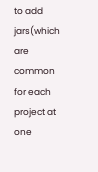to add jars(which are common for each project at one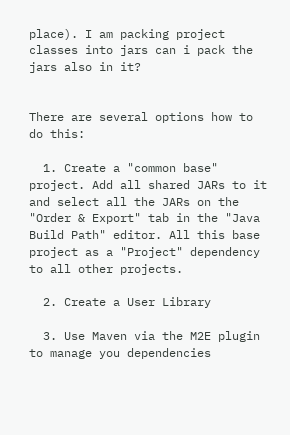place). I am packing project classes into jars can i pack the jars also in it?


There are several options how to do this:

  1. Create a "common base" project. Add all shared JARs to it and select all the JARs on the "Order & Export" tab in the "Java Build Path" editor. All this base project as a "Project" dependency to all other projects.

  2. Create a User Library

  3. Use Maven via the M2E plugin to manage you dependencies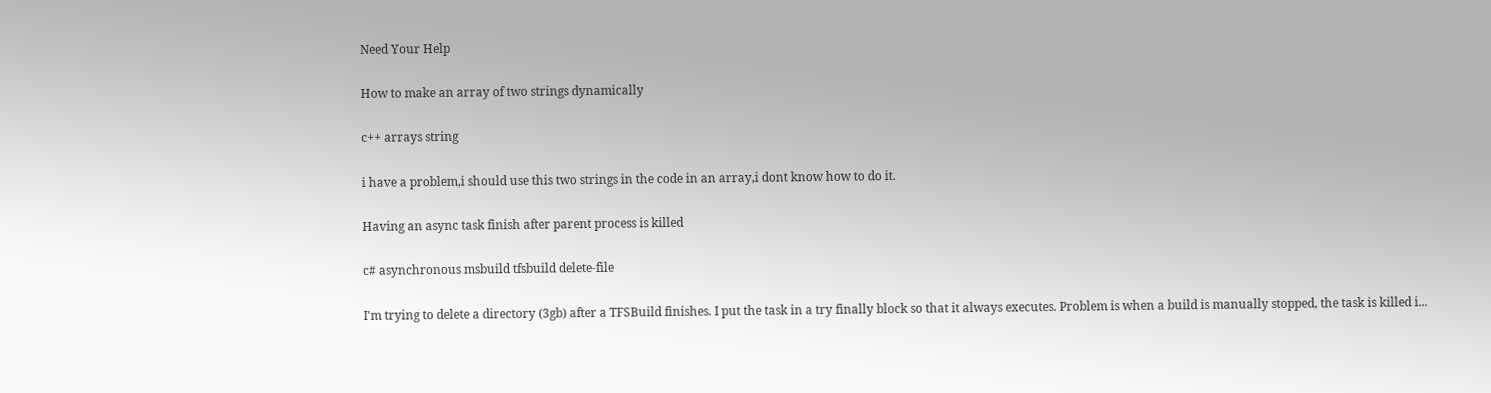Need Your Help

How to make an array of two strings dynamically

c++ arrays string

i have a problem,i should use this two strings in the code in an array,i dont know how to do it.

Having an async task finish after parent process is killed

c# asynchronous msbuild tfsbuild delete-file

I'm trying to delete a directory (3gb) after a TFSBuild finishes. I put the task in a try finally block so that it always executes. Problem is when a build is manually stopped, the task is killed i...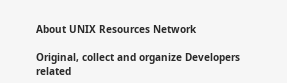About UNIX Resources Network

Original, collect and organize Developers related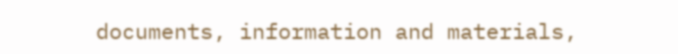documents, information and materials,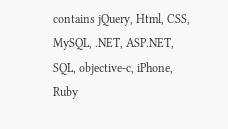contains jQuery, Html, CSS, MySQL, .NET, ASP.NET, SQL, objective-c, iPhone, Ruby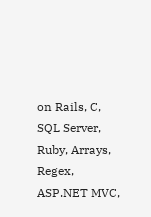on Rails, C, SQL Server, Ruby, Arrays, Regex, ASP.NET MVC,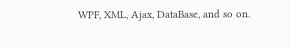WPF, XML, Ajax, DataBase, and so on.